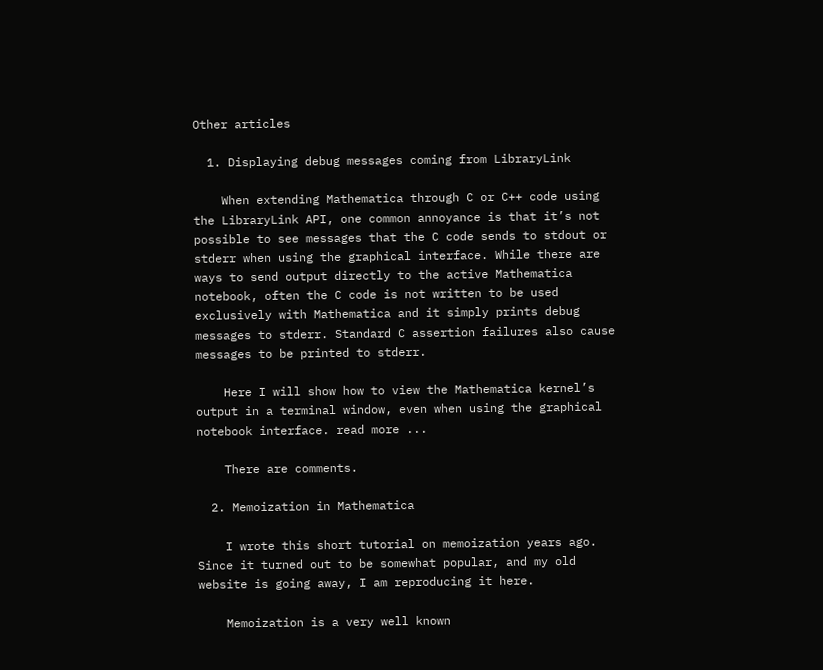Other articles

  1. Displaying debug messages coming from LibraryLink

    When extending Mathematica through C or C++ code using the LibraryLink API, one common annoyance is that it’s not possible to see messages that the C code sends to stdout or stderr when using the graphical interface. While there are ways to send output directly to the active Mathematica notebook, often the C code is not written to be used exclusively with Mathematica and it simply prints debug messages to stderr. Standard C assertion failures also cause messages to be printed to stderr.

    Here I will show how to view the Mathematica kernel’s output in a terminal window, even when using the graphical notebook interface. read more ...

    There are comments.

  2. Memoization in Mathematica

    I wrote this short tutorial on memoization years ago. Since it turned out to be somewhat popular, and my old website is going away, I am reproducing it here.

    Memoization is a very well known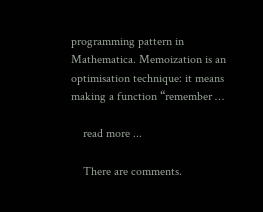programming pattern in Mathematica. Memoization is an optimisation technique: it means making a function “remember …

    read more ...

    There are comments.